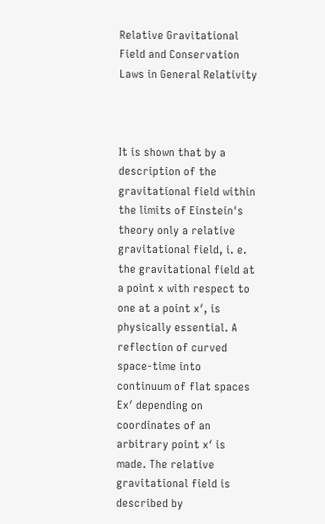Relative Gravitational Field and Conservation Laws in General Relativity



It is shown that by a description of the gravitational field within the limits of Einstein's theory only a relative gravitational field, i. e. the gravitational field at a point x with respect to one at a point x′, is physically essential. A reflection of curved space-time into continuum of flat spaces Ex′ depending on coordinates of an arbitrary point x′ is made. The relative gravitational field is described by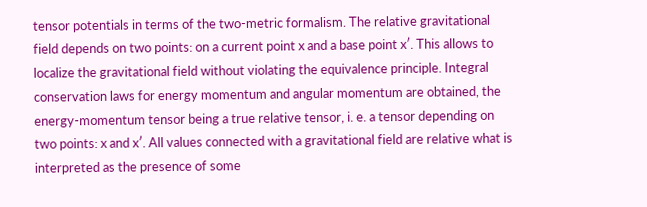tensor potentials in terms of the two-metric formalism. The relative gravitational field depends on two points: on a current point x and a base point x′. This allows to localize the gravitational field without violating the equivalence principle. Integral conservation laws for energy momentum and angular momentum are obtained, the energy-momentum tensor being a true relative tensor, i. e. a tensor depending on two points: x and x′. All values connected with a gravitational field are relative what is interpreted as the presence of some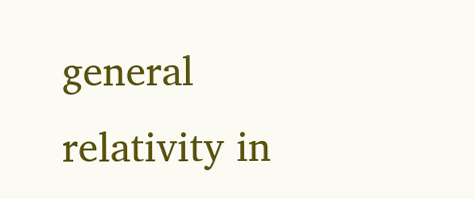general relativity in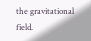the gravitational field.